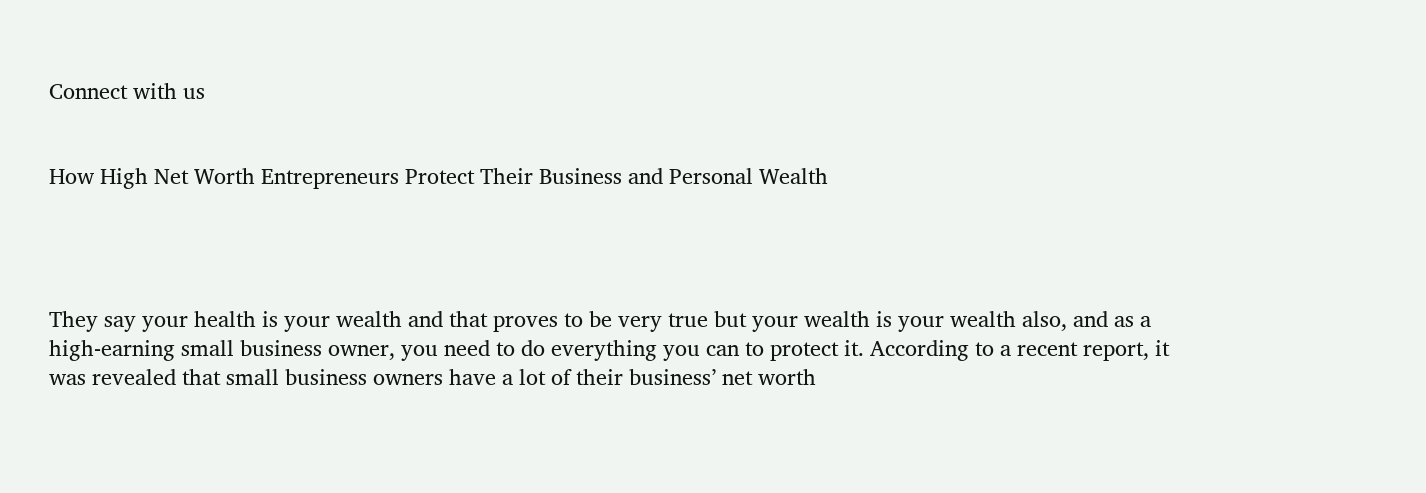Connect with us


How High Net Worth Entrepreneurs Protect Their Business and Personal Wealth




They say your health is your wealth and that proves to be very true but your wealth is your wealth also, and as a high-earning small business owner, you need to do everything you can to protect it. According to a recent report, it was revealed that small business owners have a lot of their business’ net worth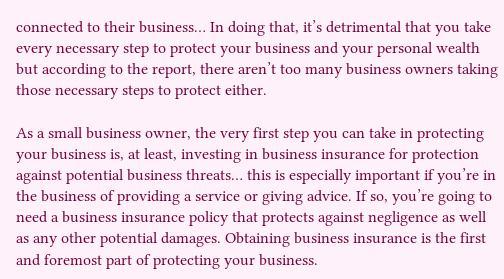connected to their business… In doing that, it’s detrimental that you take every necessary step to protect your business and your personal wealth but according to the report, there aren’t too many business owners taking those necessary steps to protect either.

As a small business owner, the very first step you can take in protecting your business is, at least, investing in business insurance for protection against potential business threats… this is especially important if you’re in the business of providing a service or giving advice. If so, you’re going to need a business insurance policy that protects against negligence as well as any other potential damages. Obtaining business insurance is the first and foremost part of protecting your business.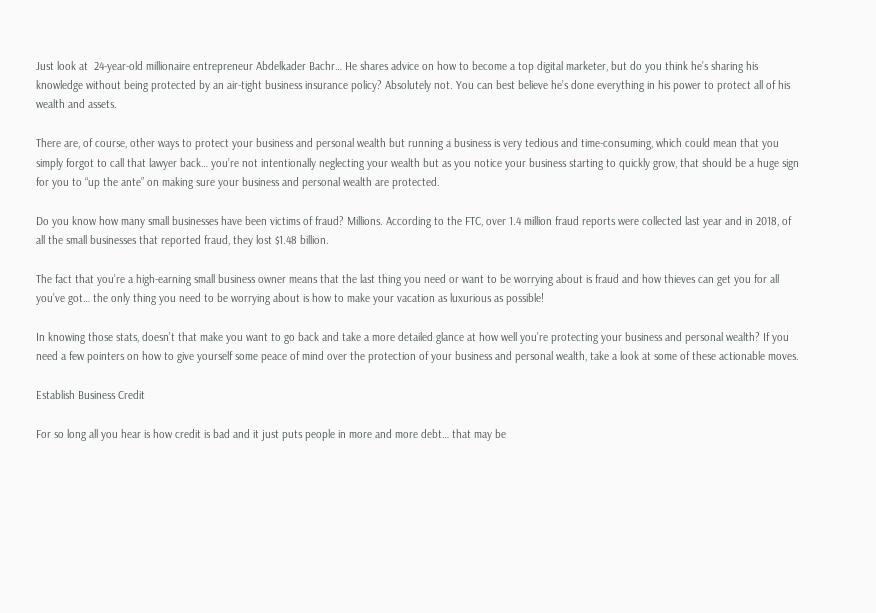Just look at  24-year-old millionaire entrepreneur Abdelkader Bachr… He shares advice on how to become a top digital marketer, but do you think he’s sharing his knowledge without being protected by an air-tight business insurance policy? Absolutely not. You can best believe he’s done everything in his power to protect all of his wealth and assets.

There are, of course, other ways to protect your business and personal wealth but running a business is very tedious and time-consuming, which could mean that you simply forgot to call that lawyer back… you’re not intentionally neglecting your wealth but as you notice your business starting to quickly grow, that should be a huge sign for you to “up the ante” on making sure your business and personal wealth are protected.

Do you know how many small businesses have been victims of fraud? Millions. According to the FTC, over 1.4 million fraud reports were collected last year and in 2018, of all the small businesses that reported fraud, they lost $1.48 billion.

The fact that you’re a high-earning small business owner means that the last thing you need or want to be worrying about is fraud and how thieves can get you for all you’ve got… the only thing you need to be worrying about is how to make your vacation as luxurious as possible!

In knowing those stats, doesn’t that make you want to go back and take a more detailed glance at how well you’re protecting your business and personal wealth? If you need a few pointers on how to give yourself some peace of mind over the protection of your business and personal wealth, take a look at some of these actionable moves.

Establish Business Credit

For so long all you hear is how credit is bad and it just puts people in more and more debt… that may be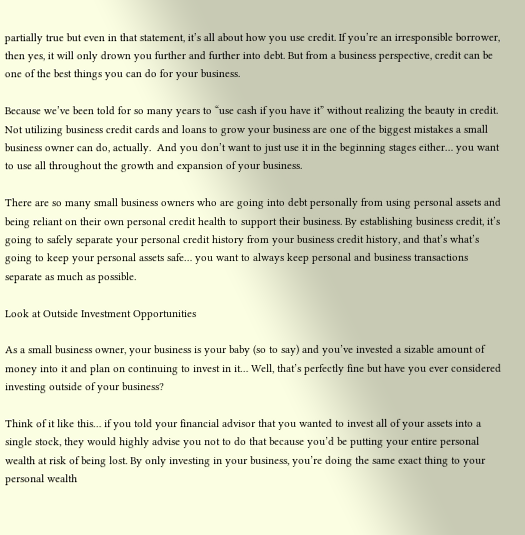partially true but even in that statement, it’s all about how you use credit. If you’re an irresponsible borrower, then yes, it will only drown you further and further into debt. But from a business perspective, credit can be one of the best things you can do for your business.

Because we’ve been told for so many years to “use cash if you have it” without realizing the beauty in credit. Not utilizing business credit cards and loans to grow your business are one of the biggest mistakes a small business owner can do, actually.  And you don’t want to just use it in the beginning stages either… you want to use all throughout the growth and expansion of your business.

There are so many small business owners who are going into debt personally from using personal assets and being reliant on their own personal credit health to support their business. By establishing business credit, it’s going to safely separate your personal credit history from your business credit history, and that’s what’s going to keep your personal assets safe… you want to always keep personal and business transactions separate as much as possible.

Look at Outside Investment Opportunities

As a small business owner, your business is your baby (so to say) and you’ve invested a sizable amount of money into it and plan on continuing to invest in it… Well, that’s perfectly fine but have you ever considered investing outside of your business?

Think of it like this… if you told your financial advisor that you wanted to invest all of your assets into a single stock, they would highly advise you not to do that because you’d be putting your entire personal wealth at risk of being lost. By only investing in your business, you’re doing the same exact thing to your personal wealth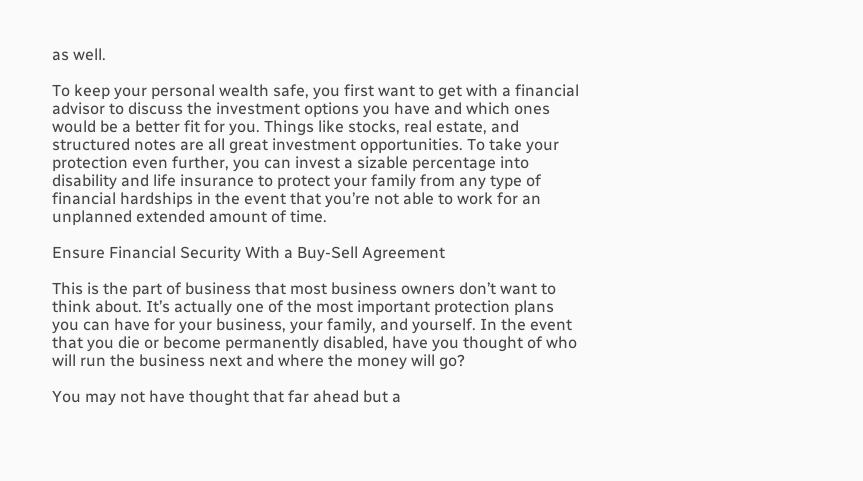as well.

To keep your personal wealth safe, you first want to get with a financial advisor to discuss the investment options you have and which ones would be a better fit for you. Things like stocks, real estate, and structured notes are all great investment opportunities. To take your protection even further, you can invest a sizable percentage into disability and life insurance to protect your family from any type of financial hardships in the event that you’re not able to work for an unplanned extended amount of time.

Ensure Financial Security With a Buy-Sell Agreement

This is the part of business that most business owners don’t want to think about. It’s actually one of the most important protection plans you can have for your business, your family, and yourself. In the event that you die or become permanently disabled, have you thought of who will run the business next and where the money will go?

You may not have thought that far ahead but a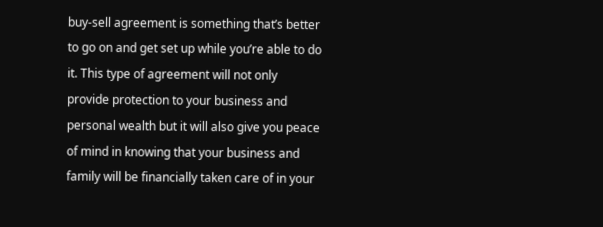buy-sell agreement is something that’s better to go on and get set up while you’re able to do it. This type of agreement will not only provide protection to your business and personal wealth but it will also give you peace of mind in knowing that your business and family will be financially taken care of in your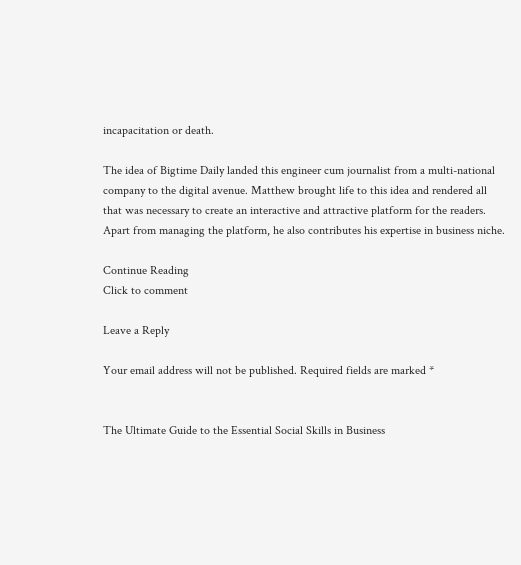incapacitation or death.

The idea of Bigtime Daily landed this engineer cum journalist from a multi-national company to the digital avenue. Matthew brought life to this idea and rendered all that was necessary to create an interactive and attractive platform for the readers. Apart from managing the platform, he also contributes his expertise in business niche.

Continue Reading
Click to comment

Leave a Reply

Your email address will not be published. Required fields are marked *


The Ultimate Guide to the Essential Social Skills in Business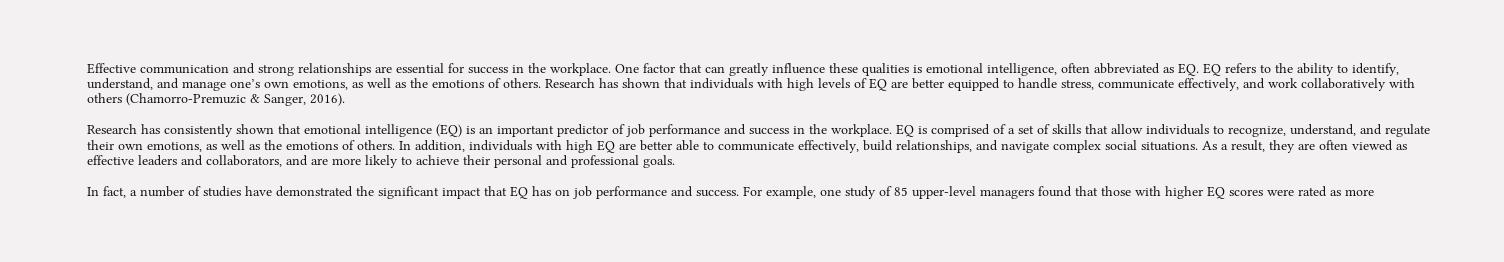Effective communication and strong relationships are essential for success in the workplace. One factor that can greatly influence these qualities is emotional intelligence, often abbreviated as EQ. EQ refers to the ability to identify, understand, and manage one’s own emotions, as well as the emotions of others. Research has shown that individuals with high levels of EQ are better equipped to handle stress, communicate effectively, and work collaboratively with others (Chamorro-Premuzic & Sanger, 2016).

Research has consistently shown that emotional intelligence (EQ) is an important predictor of job performance and success in the workplace. EQ is comprised of a set of skills that allow individuals to recognize, understand, and regulate their own emotions, as well as the emotions of others. In addition, individuals with high EQ are better able to communicate effectively, build relationships, and navigate complex social situations. As a result, they are often viewed as effective leaders and collaborators, and are more likely to achieve their personal and professional goals.

In fact, a number of studies have demonstrated the significant impact that EQ has on job performance and success. For example, one study of 85 upper-level managers found that those with higher EQ scores were rated as more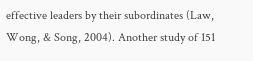effective leaders by their subordinates (Law, Wong, & Song, 2004). Another study of 151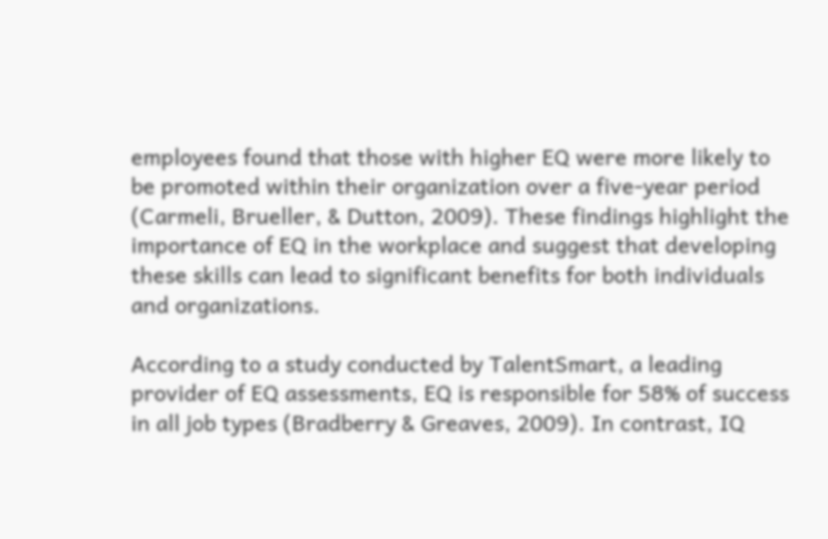employees found that those with higher EQ were more likely to be promoted within their organization over a five-year period (Carmeli, Brueller, & Dutton, 2009). These findings highlight the importance of EQ in the workplace and suggest that developing these skills can lead to significant benefits for both individuals and organizations.

According to a study conducted by TalentSmart, a leading provider of EQ assessments, EQ is responsible for 58% of success in all job types (Bradberry & Greaves, 2009). In contrast, IQ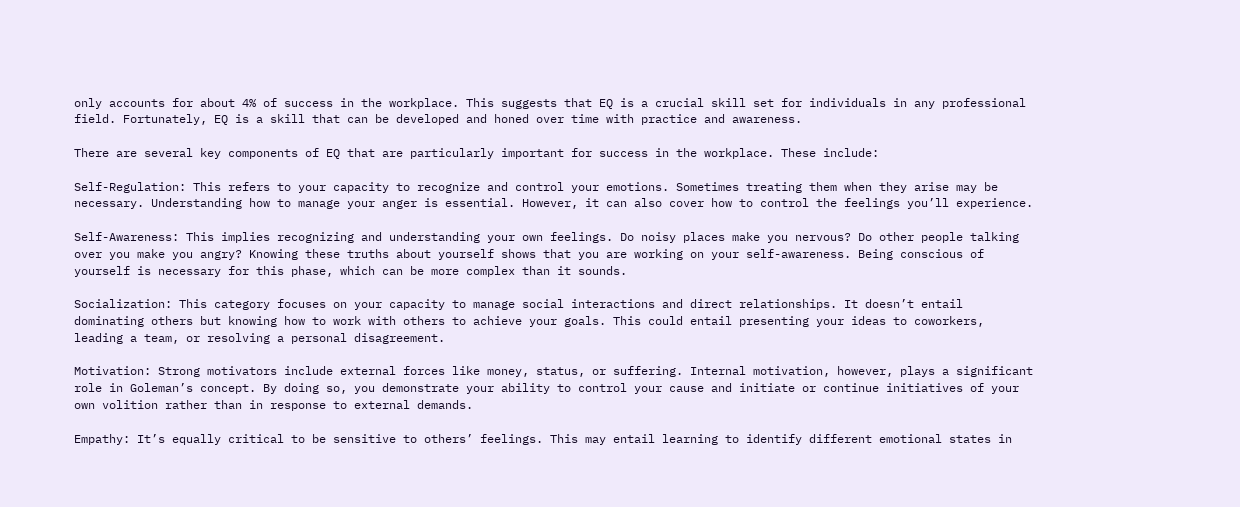only accounts for about 4% of success in the workplace. This suggests that EQ is a crucial skill set for individuals in any professional field. Fortunately, EQ is a skill that can be developed and honed over time with practice and awareness.

There are several key components of EQ that are particularly important for success in the workplace. These include:

Self-Regulation: This refers to your capacity to recognize and control your emotions. Sometimes treating them when they arise may be necessary. Understanding how to manage your anger is essential. However, it can also cover how to control the feelings you’ll experience.

Self-Awareness: This implies recognizing and understanding your own feelings. Do noisy places make you nervous? Do other people talking over you make you angry? Knowing these truths about yourself shows that you are working on your self-awareness. Being conscious of yourself is necessary for this phase, which can be more complex than it sounds.

Socialization: This category focuses on your capacity to manage social interactions and direct relationships. It doesn’t entail dominating others but knowing how to work with others to achieve your goals. This could entail presenting your ideas to coworkers, leading a team, or resolving a personal disagreement.

Motivation: Strong motivators include external forces like money, status, or suffering. Internal motivation, however, plays a significant role in Goleman’s concept. By doing so, you demonstrate your ability to control your cause and initiate or continue initiatives of your own volition rather than in response to external demands.

Empathy: It’s equally critical to be sensitive to others’ feelings. This may entail learning to identify different emotional states in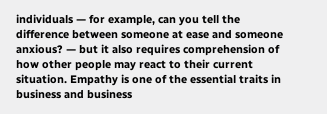individuals — for example, can you tell the difference between someone at ease and someone anxious? — but it also requires comprehension of how other people may react to their current situation. Empathy is one of the essential traits in business and business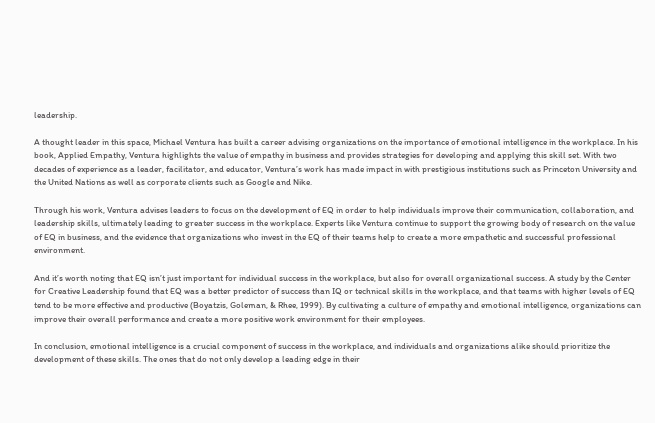leadership.

A thought leader in this space, Michael Ventura has built a career advising organizations on the importance of emotional intelligence in the workplace. In his book, Applied Empathy, Ventura highlights the value of empathy in business and provides strategies for developing and applying this skill set. With two decades of experience as a leader, facilitator, and educator, Ventura’s work has made impact in with prestigious institutions such as Princeton University and the United Nations as well as corporate clients such as Google and Nike.

Through his work, Ventura advises leaders to focus on the development of EQ in order to help individuals improve their communication, collaboration, and leadership skills, ultimately leading to greater success in the workplace. Experts like Ventura continue to support the growing body of research on the value of EQ in business, and the evidence that organizations who invest in the EQ of their teams help to create a more empathetic and successful professional environment.

And it’s worth noting that EQ isn’t just important for individual success in the workplace, but also for overall organizational success. A study by the Center for Creative Leadership found that EQ was a better predictor of success than IQ or technical skills in the workplace, and that teams with higher levels of EQ tend to be more effective and productive (Boyatzis, Goleman, & Rhee, 1999). By cultivating a culture of empathy and emotional intelligence, organizations can improve their overall performance and create a more positive work environment for their employees.

In conclusion, emotional intelligence is a crucial component of success in the workplace, and individuals and organizations alike should prioritize the development of these skills. The ones that do not only develop a leading edge in their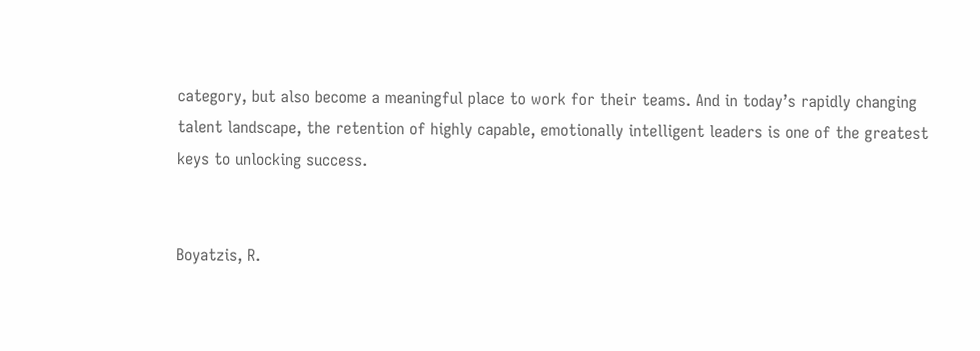category, but also become a meaningful place to work for their teams. And in today’s rapidly changing talent landscape, the retention of highly capable, emotionally intelligent leaders is one of the greatest keys to unlocking success.


Boyatzis, R.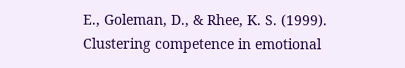E., Goleman, D., & Rhee, K. S. (1999). Clustering competence in emotional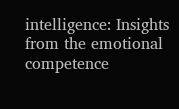intelligence: Insights from the emotional competence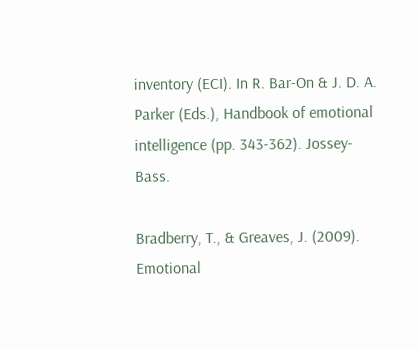inventory (ECI). In R. Bar-On & J. D. A. Parker (Eds.), Handbook of emotional intelligence (pp. 343-362). Jossey-Bass.

Bradberry, T., & Greaves, J. (2009). Emotional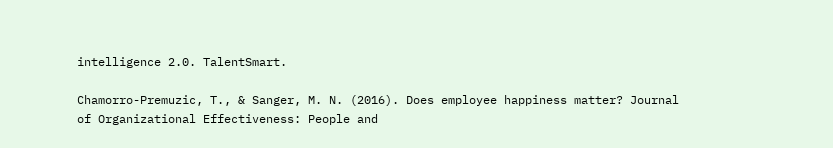intelligence 2.0. TalentSmart.

Chamorro-Premuzic, T., & Sanger, M. N. (2016). Does employee happiness matter? Journal of Organizational Effectiveness: People and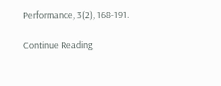Performance, 3(2), 168-191.

Continue Reading